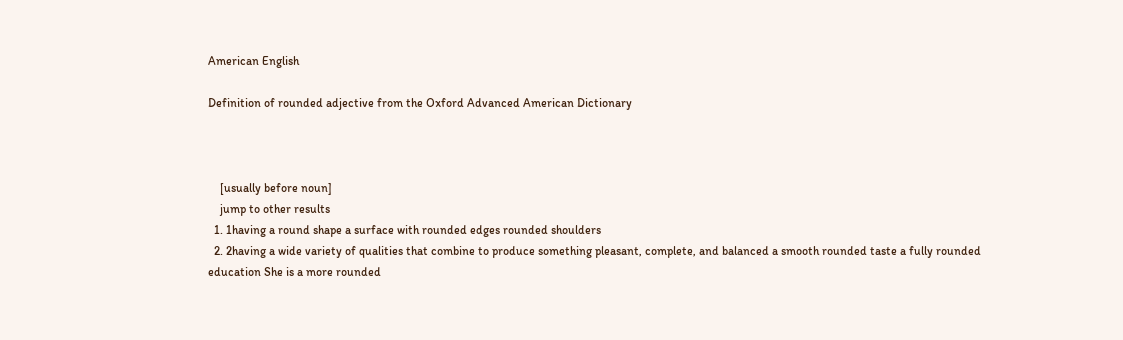American English

Definition of rounded adjective from the Oxford Advanced American Dictionary



    [usually before noun]
    jump to other results
  1. 1having a round shape a surface with rounded edges rounded shoulders
  2. 2having a wide variety of qualities that combine to produce something pleasant, complete, and balanced a smooth rounded taste a fully rounded education She is a more rounded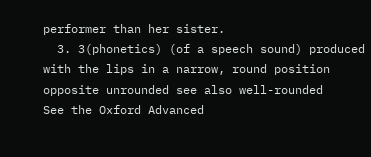performer than her sister.
  3. 3(phonetics) (of a speech sound) produced with the lips in a narrow, round position opposite unrounded see also well-rounded
See the Oxford Advanced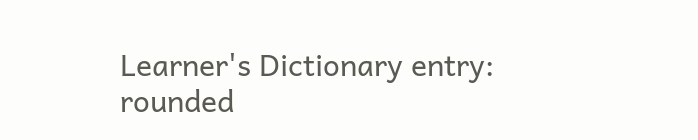Learner's Dictionary entry: rounded